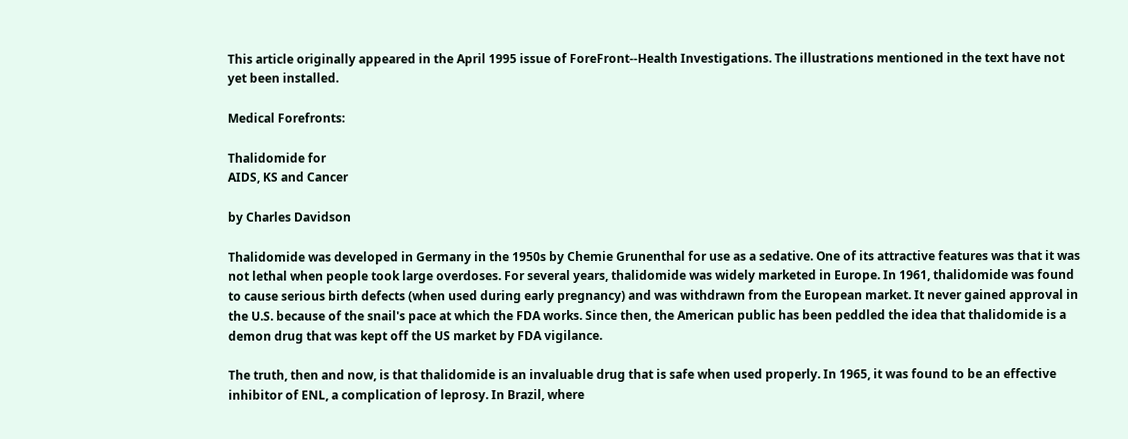This article originally appeared in the April 1995 issue of ForeFront--Health Investigations. The illustrations mentioned in the text have not yet been installed.

Medical Forefronts:

Thalidomide for
AIDS, KS and Cancer

by Charles Davidson

Thalidomide was developed in Germany in the 1950s by Chemie Grunenthal for use as a sedative. One of its attractive features was that it was not lethal when people took large overdoses. For several years, thalidomide was widely marketed in Europe. In 1961, thalidomide was found to cause serious birth defects (when used during early pregnancy) and was withdrawn from the European market. It never gained approval in the U.S. because of the snail's pace at which the FDA works. Since then, the American public has been peddled the idea that thalidomide is a demon drug that was kept off the US market by FDA vigilance.

The truth, then and now, is that thalidomide is an invaluable drug that is safe when used properly. In 1965, it was found to be an effective inhibitor of ENL, a complication of leprosy. In Brazil, where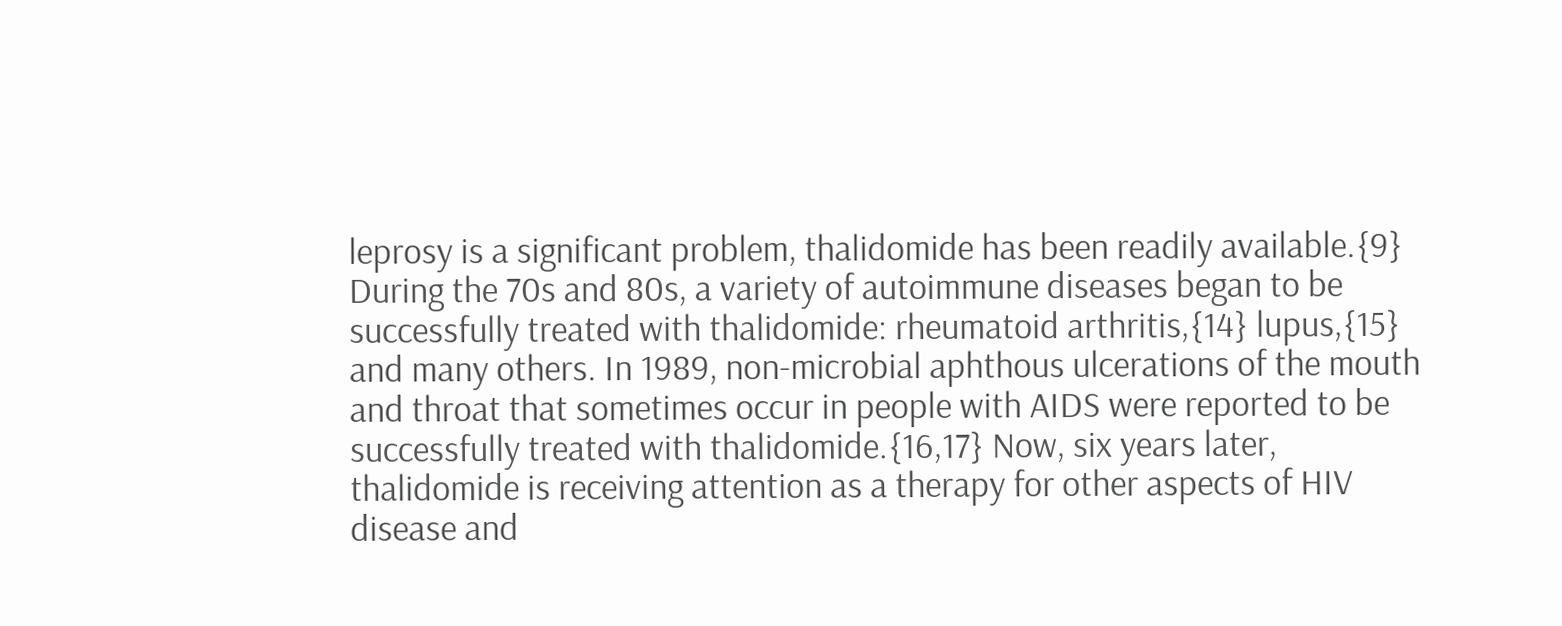leprosy is a significant problem, thalidomide has been readily available.{9} During the 70s and 80s, a variety of autoimmune diseases began to be successfully treated with thalidomide: rheumatoid arthritis,{14} lupus,{15} and many others. In 1989, non-microbial aphthous ulcerations of the mouth and throat that sometimes occur in people with AIDS were reported to be successfully treated with thalidomide.{16,17} Now, six years later, thalidomide is receiving attention as a therapy for other aspects of HIV disease and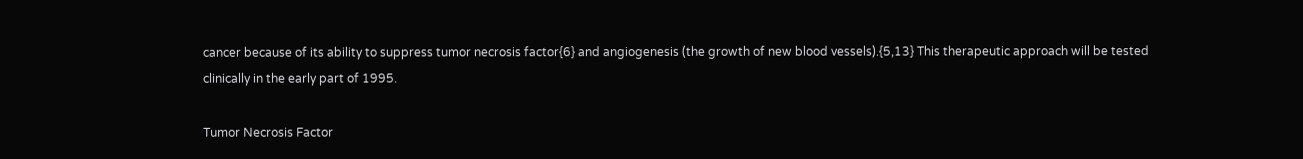cancer because of its ability to suppress tumor necrosis factor{6} and angiogenesis (the growth of new blood vessels).{5,13} This therapeutic approach will be tested clinically in the early part of 1995.

Tumor Necrosis Factor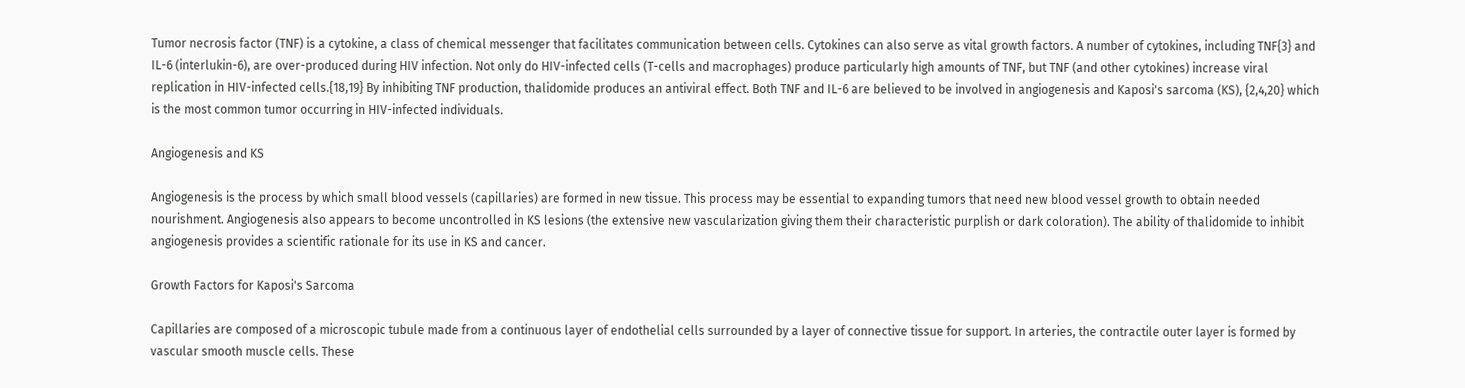Tumor necrosis factor (TNF) is a cytokine, a class of chemical messenger that facilitates communication between cells. Cytokines can also serve as vital growth factors. A number of cytokines, including TNF{3} and IL-6 (interlukin-6), are over-produced during HIV infection. Not only do HIV-infected cells (T-cells and macrophages) produce particularly high amounts of TNF, but TNF (and other cytokines) increase viral replication in HIV-infected cells.{18,19} By inhibiting TNF production, thalidomide produces an antiviral effect. Both TNF and IL-6 are believed to be involved in angiogenesis and Kaposi's sarcoma (KS), {2,4,20} which is the most common tumor occurring in HIV-infected individuals.

Angiogenesis and KS

Angiogenesis is the process by which small blood vessels (capillaries) are formed in new tissue. This process may be essential to expanding tumors that need new blood vessel growth to obtain needed nourishment. Angiogenesis also appears to become uncontrolled in KS lesions (the extensive new vascularization giving them their characteristic purplish or dark coloration). The ability of thalidomide to inhibit angiogenesis provides a scientific rationale for its use in KS and cancer.

Growth Factors for Kaposi's Sarcoma

Capillaries are composed of a microscopic tubule made from a continuous layer of endothelial cells surrounded by a layer of connective tissue for support. In arteries, the contractile outer layer is formed by vascular smooth muscle cells. These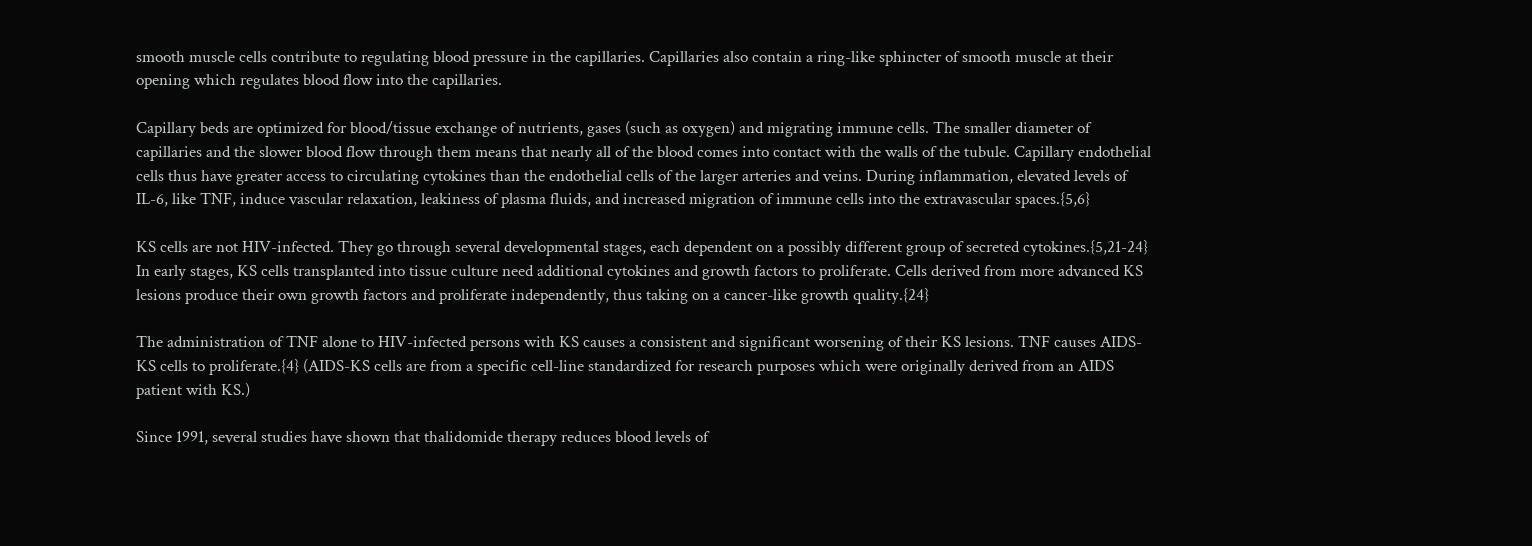smooth muscle cells contribute to regulating blood pressure in the capillaries. Capillaries also contain a ring-like sphincter of smooth muscle at their opening which regulates blood flow into the capillaries.

Capillary beds are optimized for blood/tissue exchange of nutrients, gases (such as oxygen) and migrating immune cells. The smaller diameter of capillaries and the slower blood flow through them means that nearly all of the blood comes into contact with the walls of the tubule. Capillary endothelial cells thus have greater access to circulating cytokines than the endothelial cells of the larger arteries and veins. During inflammation, elevated levels of IL-6, like TNF, induce vascular relaxation, leakiness of plasma fluids, and increased migration of immune cells into the extravascular spaces.{5,6}

KS cells are not HIV-infected. They go through several developmental stages, each dependent on a possibly different group of secreted cytokines.{5,21-24} In early stages, KS cells transplanted into tissue culture need additional cytokines and growth factors to proliferate. Cells derived from more advanced KS lesions produce their own growth factors and proliferate independently, thus taking on a cancer-like growth quality.{24}

The administration of TNF alone to HIV-infected persons with KS causes a consistent and significant worsening of their KS lesions. TNF causes AIDS-KS cells to proliferate.{4} (AIDS-KS cells are from a specific cell-line standardized for research purposes which were originally derived from an AIDS patient with KS.)

Since 1991, several studies have shown that thalidomide therapy reduces blood levels of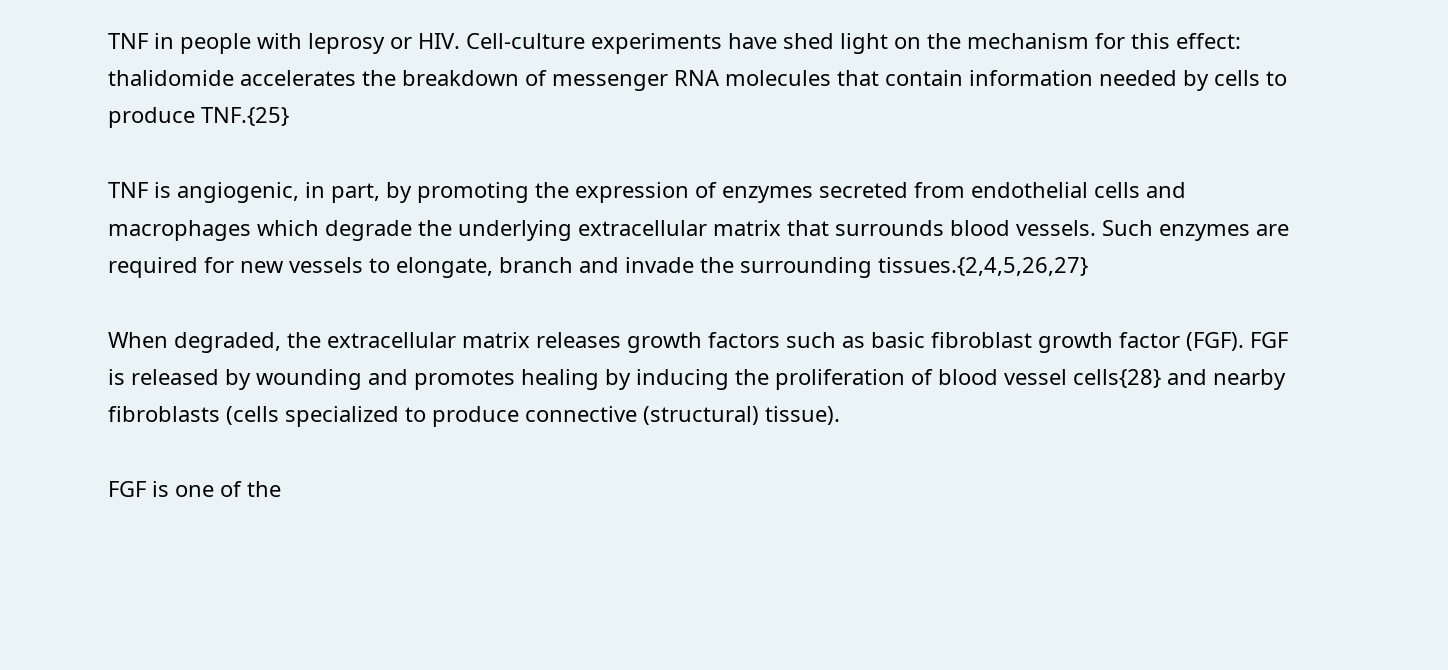TNF in people with leprosy or HIV. Cell-culture experiments have shed light on the mechanism for this effect: thalidomide accelerates the breakdown of messenger RNA molecules that contain information needed by cells to produce TNF.{25}

TNF is angiogenic, in part, by promoting the expression of enzymes secreted from endothelial cells and macrophages which degrade the underlying extracellular matrix that surrounds blood vessels. Such enzymes are required for new vessels to elongate, branch and invade the surrounding tissues.{2,4,5,26,27}

When degraded, the extracellular matrix releases growth factors such as basic fibroblast growth factor (FGF). FGF is released by wounding and promotes healing by inducing the proliferation of blood vessel cells{28} and nearby fibroblasts (cells specialized to produce connective (structural) tissue).

FGF is one of the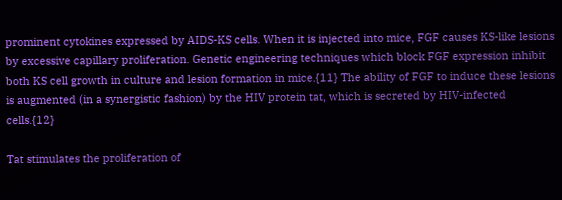prominent cytokines expressed by AIDS-KS cells. When it is injected into mice, FGF causes KS-like lesions by excessive capillary proliferation. Genetic engineering techniques which block FGF expression inhibit both KS cell growth in culture and lesion formation in mice.{11} The ability of FGF to induce these lesions is augmented (in a synergistic fashion) by the HIV protein tat, which is secreted by HIV-infected cells.{12}

Tat stimulates the proliferation of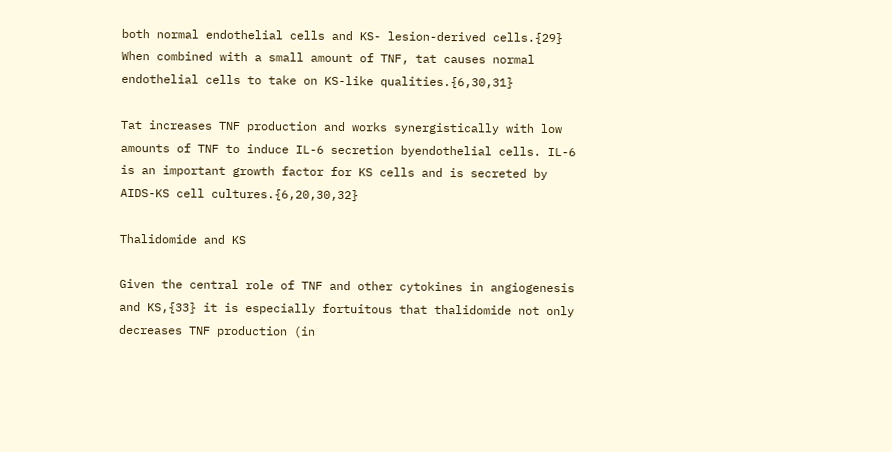both normal endothelial cells and KS- lesion-derived cells.{29} When combined with a small amount of TNF, tat causes normal endothelial cells to take on KS-like qualities.{6,30,31}

Tat increases TNF production and works synergistically with low amounts of TNF to induce IL-6 secretion byendothelial cells. IL-6 is an important growth factor for KS cells and is secreted by AIDS-KS cell cultures.{6,20,30,32}

Thalidomide and KS

Given the central role of TNF and other cytokines in angiogenesis and KS,{33} it is especially fortuitous that thalidomide not only decreases TNF production (in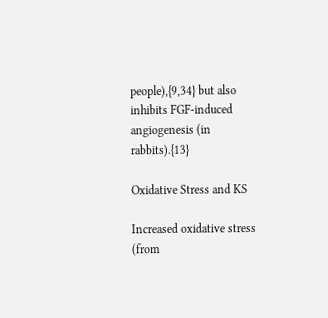people),{9,34} but also inhibits FGF-induced angiogenesis (in rabbits).{13}

Oxidative Stress and KS

Increased oxidative stress (from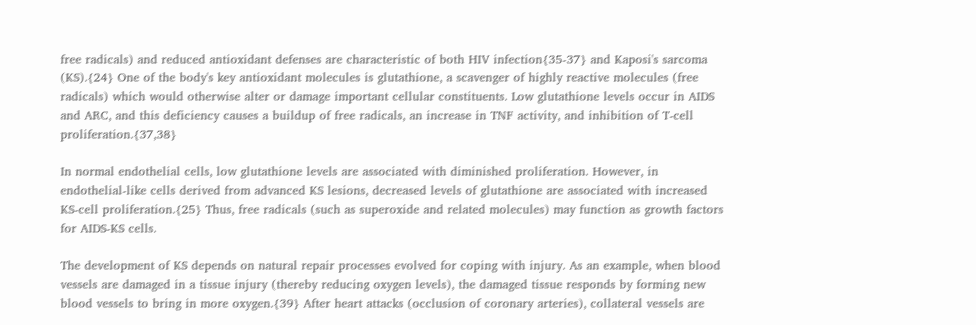free radicals) and reduced antioxidant defenses are characteristic of both HIV infection{35-37} and Kaposi's sarcoma (KS).{24} One of the body's key antioxidant molecules is glutathione, a scavenger of highly reactive molecules (free radicals) which would otherwise alter or damage important cellular constituents. Low glutathione levels occur in AIDS and ARC, and this deficiency causes a buildup of free radicals, an increase in TNF activity, and inhibition of T-cell proliferation.{37,38}

In normal endothelial cells, low glutathione levels are associated with diminished proliferation. However, in endothelial-like cells derived from advanced KS lesions, decreased levels of glutathione are associated with increased KS-cell proliferation.{25} Thus, free radicals (such as superoxide and related molecules) may function as growth factors for AIDS-KS cells.

The development of KS depends on natural repair processes evolved for coping with injury. As an example, when blood vessels are damaged in a tissue injury (thereby reducing oxygen levels), the damaged tissue responds by forming new blood vessels to bring in more oxygen.{39} After heart attacks (occlusion of coronary arteries), collateral vessels are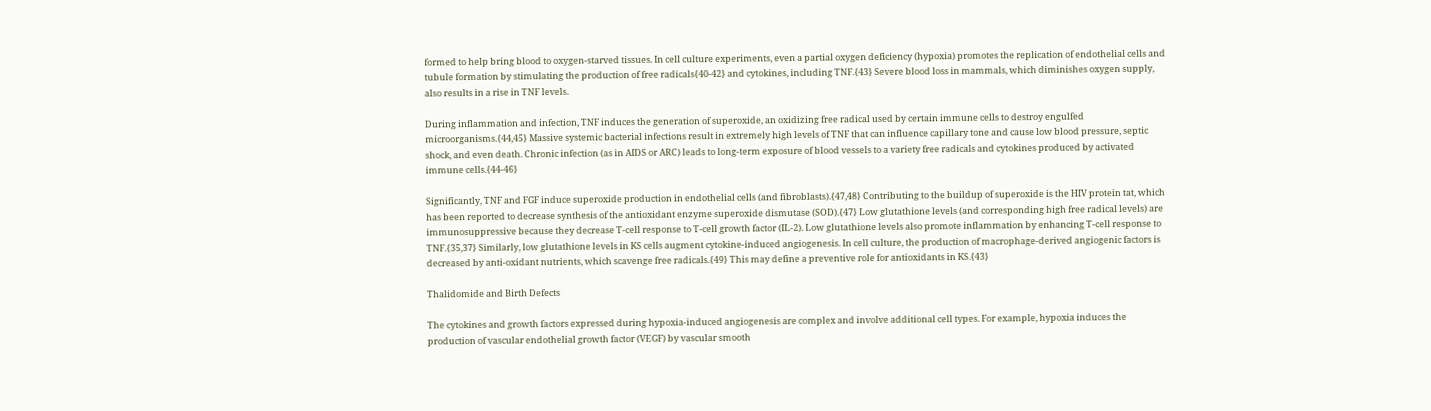formed to help bring blood to oxygen-starved tissues. In cell culture experiments, even a partial oxygen deficiency (hypoxia) promotes the replication of endothelial cells and tubule formation by stimulating the production of free radicals{40-42} and cytokines, including TNF.{43} Severe blood loss in mammals, which diminishes oxygen supply, also results in a rise in TNF levels.

During inflammation and infection, TNF induces the generation of superoxide, an oxidizing free radical used by certain immune cells to destroy engulfed microorganisms.{44,45} Massive systemic bacterial infections result in extremely high levels of TNF that can influence capillary tone and cause low blood pressure, septic shock, and even death. Chronic infection (as in AIDS or ARC) leads to long-term exposure of blood vessels to a variety free radicals and cytokines produced by activated immune cells.{44-46}

Significantly, TNF and FGF induce superoxide production in endothelial cells (and fibroblasts).{47,48} Contributing to the buildup of superoxide is the HIV protein tat, which has been reported to decrease synthesis of the antioxidant enzyme superoxide dismutase (SOD).{47} Low glutathione levels (and corresponding high free radical levels) are immunosuppressive because they decrease T-cell response to T-cell growth factor (IL-2). Low glutathione levels also promote inflammation by enhancing T-cell response to TNF.{35,37} Similarly, low glutathione levels in KS cells augment cytokine-induced angiogenesis. In cell culture, the production of macrophage-derived angiogenic factors is decreased by anti-oxidant nutrients, which scavenge free radicals.{49} This may define a preventive role for antioxidants in KS.{43}

Thalidomide and Birth Defects

The cytokines and growth factors expressed during hypoxia-induced angiogenesis are complex and involve additional cell types. For example, hypoxia induces the production of vascular endothelial growth factor (VEGF) by vascular smooth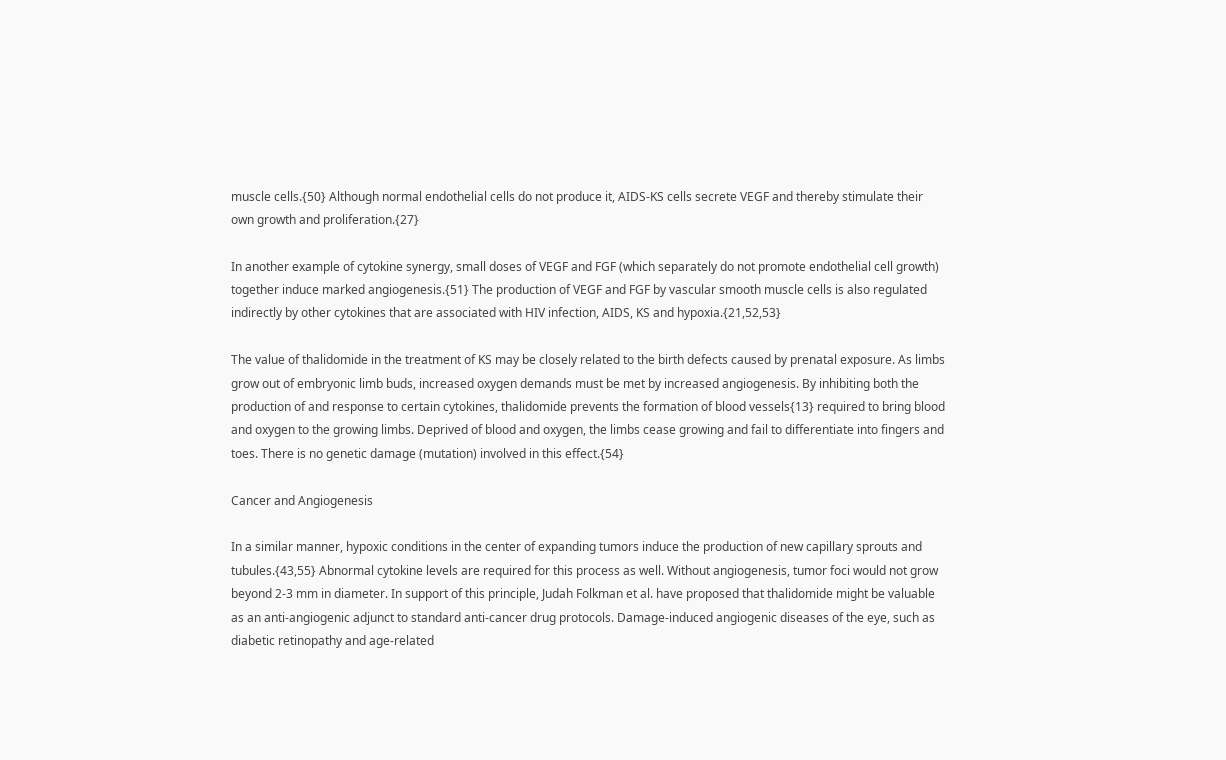muscle cells.{50} Although normal endothelial cells do not produce it, AIDS-KS cells secrete VEGF and thereby stimulate their own growth and proliferation.{27}

In another example of cytokine synergy, small doses of VEGF and FGF (which separately do not promote endothelial cell growth) together induce marked angiogenesis.{51} The production of VEGF and FGF by vascular smooth muscle cells is also regulated indirectly by other cytokines that are associated with HIV infection, AIDS, KS and hypoxia.{21,52,53}

The value of thalidomide in the treatment of KS may be closely related to the birth defects caused by prenatal exposure. As limbs grow out of embryonic limb buds, increased oxygen demands must be met by increased angiogenesis. By inhibiting both the production of and response to certain cytokines, thalidomide prevents the formation of blood vessels{13} required to bring blood and oxygen to the growing limbs. Deprived of blood and oxygen, the limbs cease growing and fail to differentiate into fingers and toes. There is no genetic damage (mutation) involved in this effect.{54}

Cancer and Angiogenesis

In a similar manner, hypoxic conditions in the center of expanding tumors induce the production of new capillary sprouts and tubules.{43,55} Abnormal cytokine levels are required for this process as well. Without angiogenesis, tumor foci would not grow beyond 2-3 mm in diameter. In support of this principle, Judah Folkman et al. have proposed that thalidomide might be valuable as an anti-angiogenic adjunct to standard anti-cancer drug protocols. Damage-induced angiogenic diseases of the eye, such as diabetic retinopathy and age-related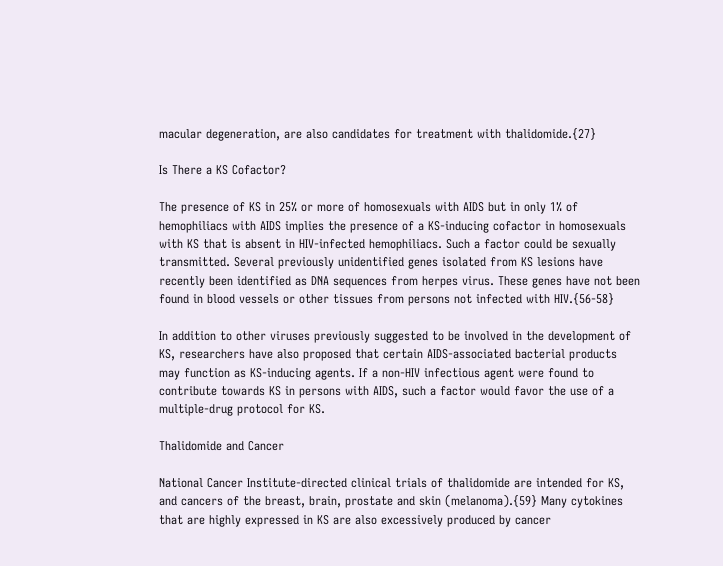macular degeneration, are also candidates for treatment with thalidomide.{27}

Is There a KS Cofactor?

The presence of KS in 25% or more of homosexuals with AIDS but in only 1% of hemophiliacs with AIDS implies the presence of a KS-inducing cofactor in homosexuals with KS that is absent in HIV-infected hemophiliacs. Such a factor could be sexually transmitted. Several previously unidentified genes isolated from KS lesions have recently been identified as DNA sequences from herpes virus. These genes have not been found in blood vessels or other tissues from persons not infected with HIV.{56-58}

In addition to other viruses previously suggested to be involved in the development of KS, researchers have also proposed that certain AIDS-associated bacterial products may function as KS-inducing agents. If a non-HIV infectious agent were found to contribute towards KS in persons with AIDS, such a factor would favor the use of a multiple-drug protocol for KS.

Thalidomide and Cancer

National Cancer Institute-directed clinical trials of thalidomide are intended for KS, and cancers of the breast, brain, prostate and skin (melanoma).{59} Many cytokines that are highly expressed in KS are also excessively produced by cancer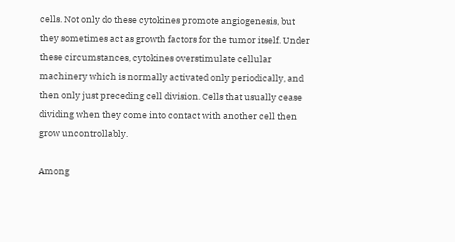cells. Not only do these cytokines promote angiogenesis, but they sometimes act as growth factors for the tumor itself. Under these circumstances, cytokines overstimulate cellular machinery which is normally activated only periodically, and then only just preceding cell division. Cells that usually cease dividing when they come into contact with another cell then grow uncontrollably.

Among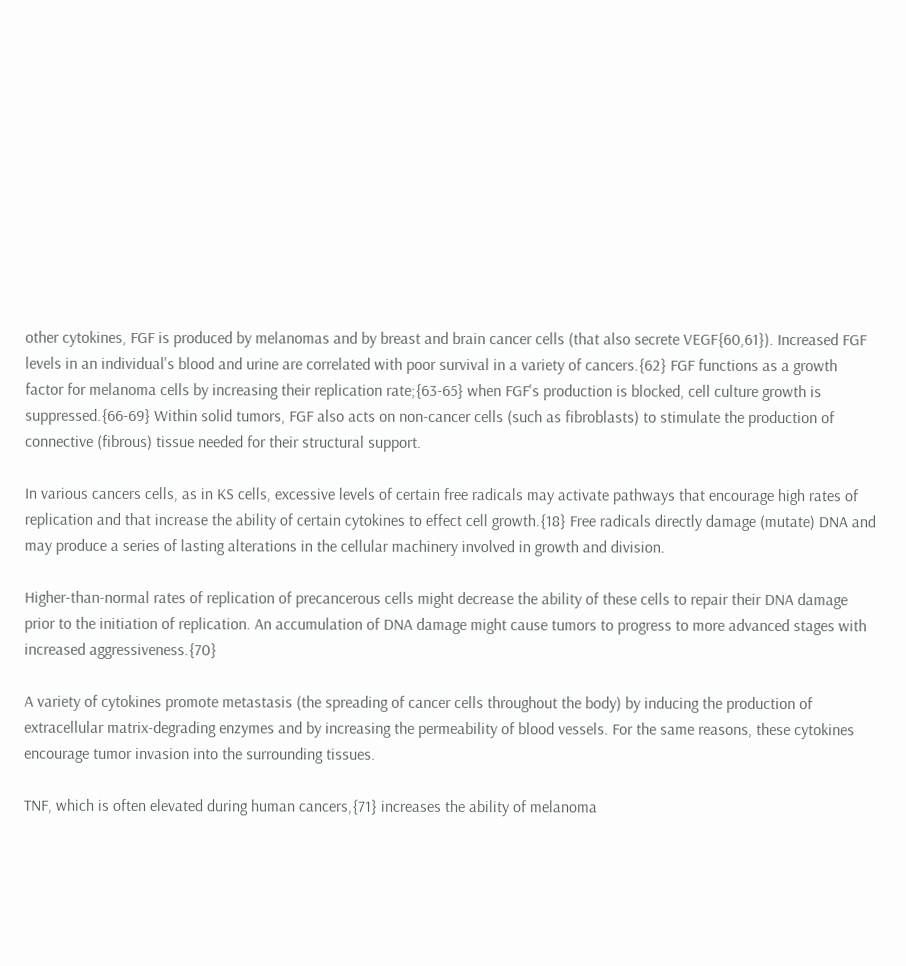other cytokines, FGF is produced by melanomas and by breast and brain cancer cells (that also secrete VEGF{60,61}). Increased FGF levels in an individual's blood and urine are correlated with poor survival in a variety of cancers.{62} FGF functions as a growth factor for melanoma cells by increasing their replication rate;{63-65} when FGF's production is blocked, cell culture growth is suppressed.{66-69} Within solid tumors, FGF also acts on non-cancer cells (such as fibroblasts) to stimulate the production of connective (fibrous) tissue needed for their structural support.

In various cancers cells, as in KS cells, excessive levels of certain free radicals may activate pathways that encourage high rates of replication and that increase the ability of certain cytokines to effect cell growth.{18} Free radicals directly damage (mutate) DNA and may produce a series of lasting alterations in the cellular machinery involved in growth and division.

Higher-than-normal rates of replication of precancerous cells might decrease the ability of these cells to repair their DNA damage prior to the initiation of replication. An accumulation of DNA damage might cause tumors to progress to more advanced stages with increased aggressiveness.{70}

A variety of cytokines promote metastasis (the spreading of cancer cells throughout the body) by inducing the production of extracellular matrix-degrading enzymes and by increasing the permeability of blood vessels. For the same reasons, these cytokines encourage tumor invasion into the surrounding tissues.

TNF, which is often elevated during human cancers,{71} increases the ability of melanoma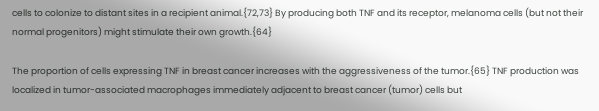cells to colonize to distant sites in a recipient animal.{72,73} By producing both TNF and its receptor, melanoma cells (but not their normal progenitors) might stimulate their own growth.{64}

The proportion of cells expressing TNF in breast cancer increases with the aggressiveness of the tumor.{65} TNF production was localized in tumor-associated macrophages immediately adjacent to breast cancer (tumor) cells but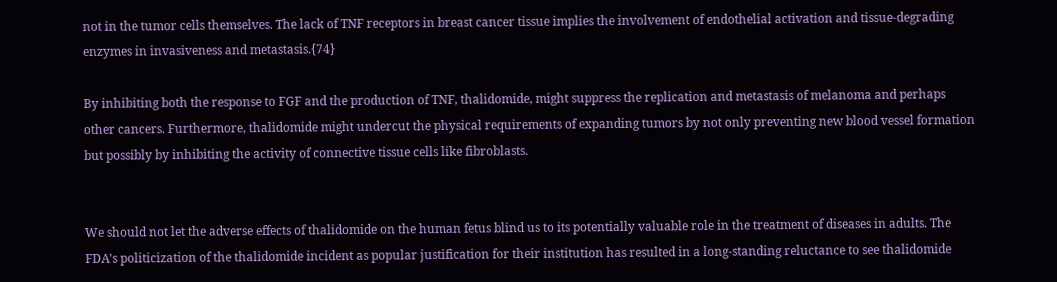not in the tumor cells themselves. The lack of TNF receptors in breast cancer tissue implies the involvement of endothelial activation and tissue-degrading enzymes in invasiveness and metastasis.{74}

By inhibiting both the response to FGF and the production of TNF, thalidomide, might suppress the replication and metastasis of melanoma and perhaps other cancers. Furthermore, thalidomide might undercut the physical requirements of expanding tumors by not only preventing new blood vessel formation but possibly by inhibiting the activity of connective tissue cells like fibroblasts.


We should not let the adverse effects of thalidomide on the human fetus blind us to its potentially valuable role in the treatment of diseases in adults. The FDA's politicization of the thalidomide incident as popular justification for their institution has resulted in a long-standing reluctance to see thalidomide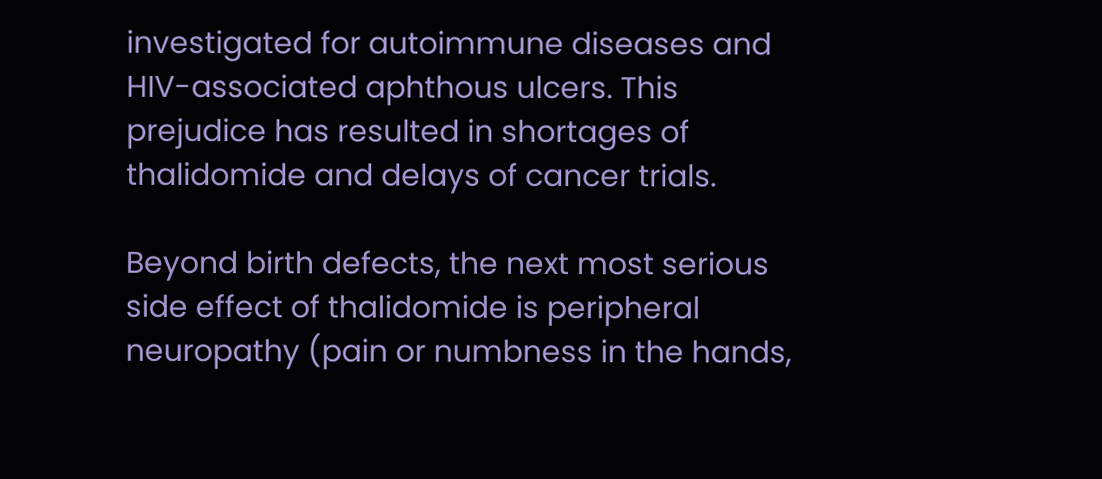investigated for autoimmune diseases and HIV-associated aphthous ulcers. This prejudice has resulted in shortages of thalidomide and delays of cancer trials.

Beyond birth defects, the next most serious side effect of thalidomide is peripheral neuropathy (pain or numbness in the hands,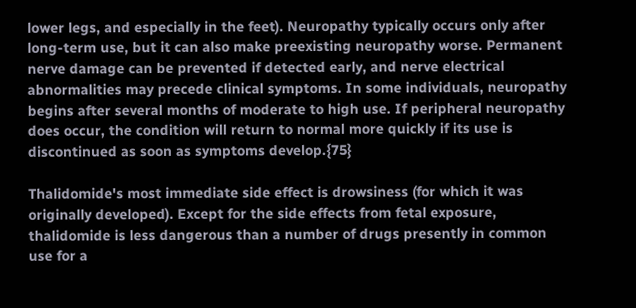lower legs, and especially in the feet). Neuropathy typically occurs only after long-term use, but it can also make preexisting neuropathy worse. Permanent nerve damage can be prevented if detected early, and nerve electrical abnormalities may precede clinical symptoms. In some individuals, neuropathy begins after several months of moderate to high use. If peripheral neuropathy does occur, the condition will return to normal more quickly if its use is discontinued as soon as symptoms develop.{75}

Thalidomide's most immediate side effect is drowsiness (for which it was originally developed). Except for the side effects from fetal exposure, thalidomide is less dangerous than a number of drugs presently in common use for a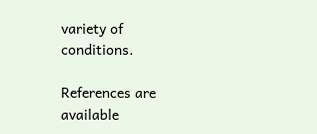variety of conditions.

References are available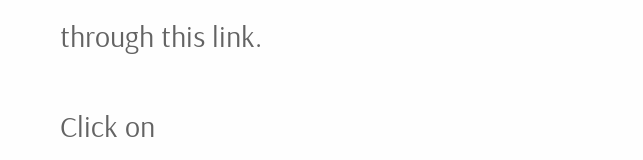through this link.

Click on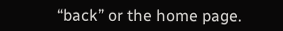“back” or the home page.